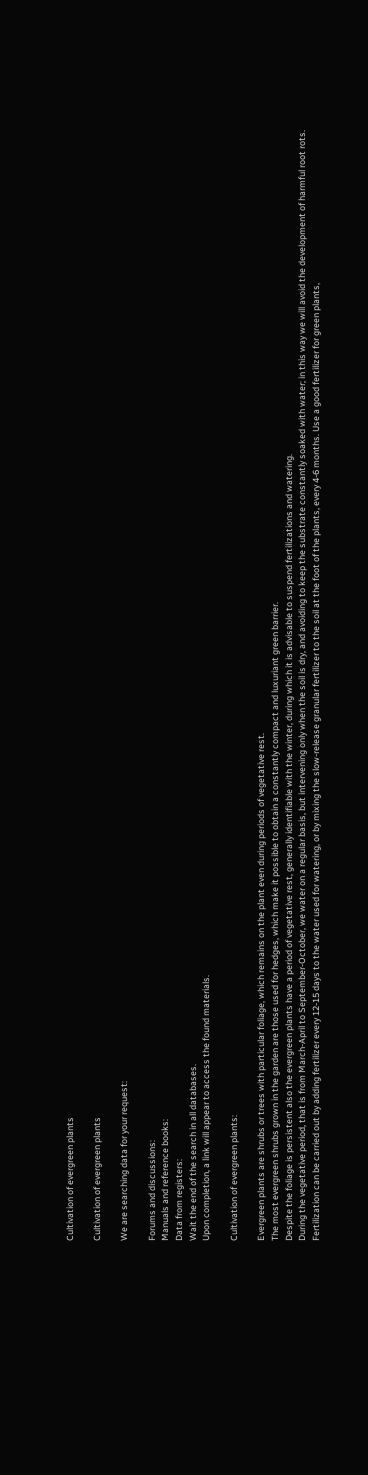Cultivation of evergreen plants

Cultivation of evergreen plants

We are searching data for your request:

Forums and discussions:
Manuals and reference books:
Data from registers:
Wait the end of the search in all databases.
Upon completion, a link will appear to access the found materials.

Cultivation of evergreen plants:

Evergreen plants are shrubs or trees with particular foliage, which remains on the plant even during periods of vegetative rest.
The most evergreen shrubs grown in the garden are those used for hedges, which make it possible to obtain a constantly compact and luxuriant green barrier.
Despite the foliage is persistent also the evergreen plants have a period of vegetative rest, generally identifiable with the winter, during which it is advisable to suspend fertilizations and watering.
During the vegetative period, that is from March-April to September-October, we water on a regular basis, but intervening only when the soil is dry, and avoiding to keep the substrate constantly soaked with water; in this way we will avoid the development of harmful root rots.
Fertilization can be carried out by adding fertilizer every 12-15 days to the water used for watering, or by mixing the slow-release granular fertilizer to the soil at the foot of the plants, every 4-6 months. Use a good fertilizer for green plants,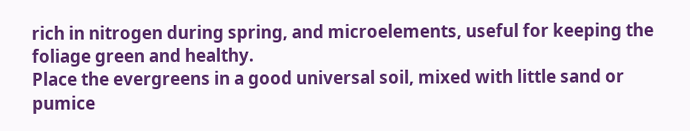rich in nitrogen during spring, and microelements, useful for keeping the foliage green and healthy.
Place the evergreens in a good universal soil, mixed with little sand or pumice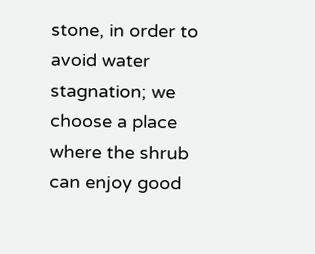stone, in order to avoid water stagnation; we choose a place where the shrub can enjoy good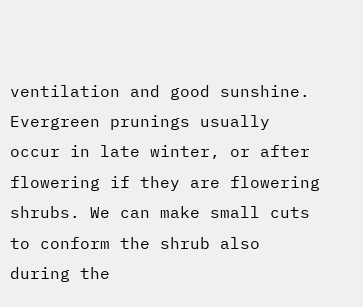ventilation and good sunshine.
Evergreen prunings usually occur in late winter, or after flowering if they are flowering shrubs. We can make small cuts to conform the shrub also during the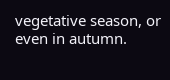vegetative season, or even in autumn.